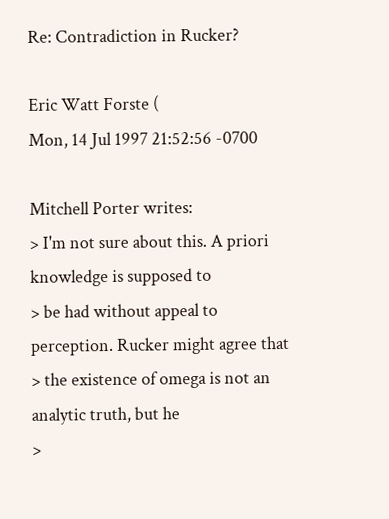Re: Contradiction in Rucker?

Eric Watt Forste (
Mon, 14 Jul 1997 21:52:56 -0700

Mitchell Porter writes:
> I'm not sure about this. A priori knowledge is supposed to
> be had without appeal to perception. Rucker might agree that
> the existence of omega is not an analytic truth, but he
>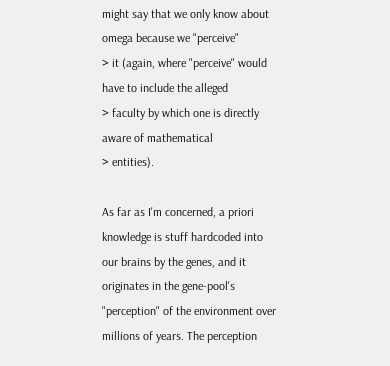might say that we only know about omega because we "perceive"
> it (again, where "perceive" would have to include the alleged
> faculty by which one is directly aware of mathematical
> entities).

As far as I'm concerned, a priori knowledge is stuff hardcoded into
our brains by the genes, and it originates in the gene-pool's
"perception" of the environment over millions of years. The perception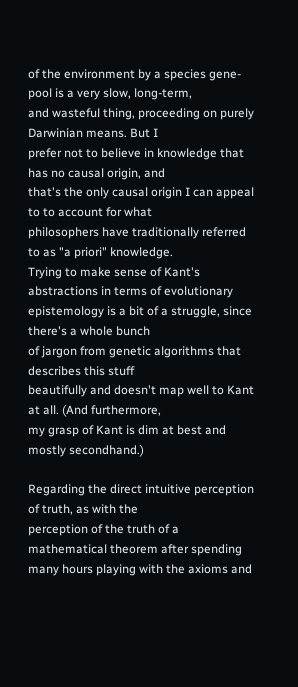of the environment by a species gene-pool is a very slow, long-term,
and wasteful thing, proceeding on purely Darwinian means. But I
prefer not to believe in knowledge that has no causal origin, and
that's the only causal origin I can appeal to to account for what
philosophers have traditionally referred to as "a priori" knowledge.
Trying to make sense of Kant's abstractions in terms of evolutionary
epistemology is a bit of a struggle, since there's a whole bunch
of jargon from genetic algorithms that describes this stuff
beautifully and doesn't map well to Kant at all. (And furthermore,
my grasp of Kant is dim at best and mostly secondhand.)

Regarding the direct intuitive perception of truth, as with the
perception of the truth of a mathematical theorem after spending
many hours playing with the axioms and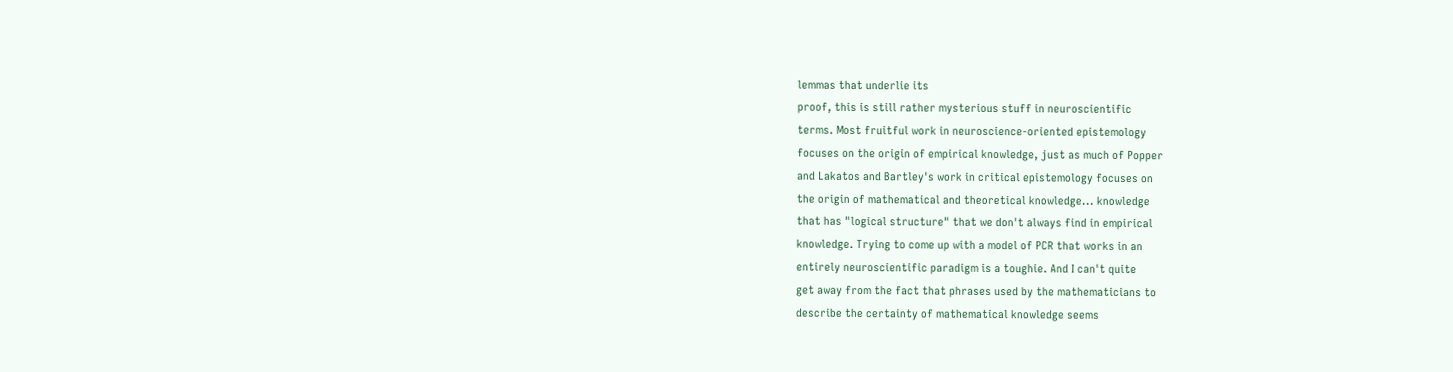lemmas that underlie its
proof, this is still rather mysterious stuff in neuroscientific
terms. Most fruitful work in neuroscience-oriented epistemology
focuses on the origin of empirical knowledge, just as much of Popper
and Lakatos and Bartley's work in critical epistemology focuses on
the origin of mathematical and theoretical knowledge... knowledge
that has "logical structure" that we don't always find in empirical
knowledge. Trying to come up with a model of PCR that works in an
entirely neuroscientific paradigm is a toughie. And I can't quite
get away from the fact that phrases used by the mathematicians to
describe the certainty of mathematical knowledge seems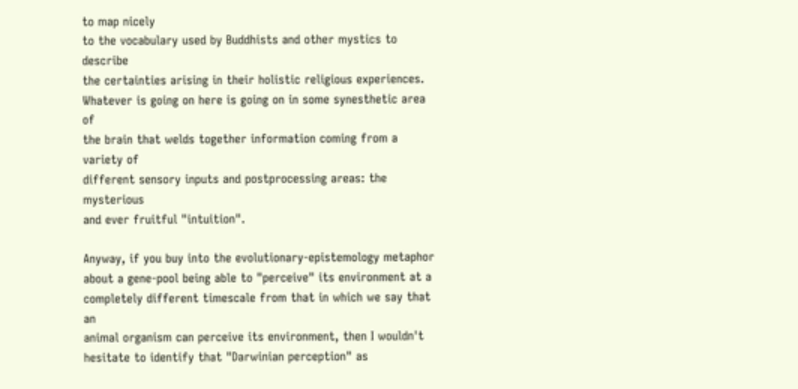to map nicely
to the vocabulary used by Buddhists and other mystics to describe
the certainties arising in their holistic religious experiences.
Whatever is going on here is going on in some synesthetic area of
the brain that welds together information coming from a variety of
different sensory inputs and postprocessing areas: the mysterious
and ever fruitful "intuition".

Anyway, if you buy into the evolutionary-epistemology metaphor
about a gene-pool being able to "perceive" its environment at a
completely different timescale from that in which we say that an
animal organism can perceive its environment, then I wouldn't
hesitate to identify that "Darwinian perception" as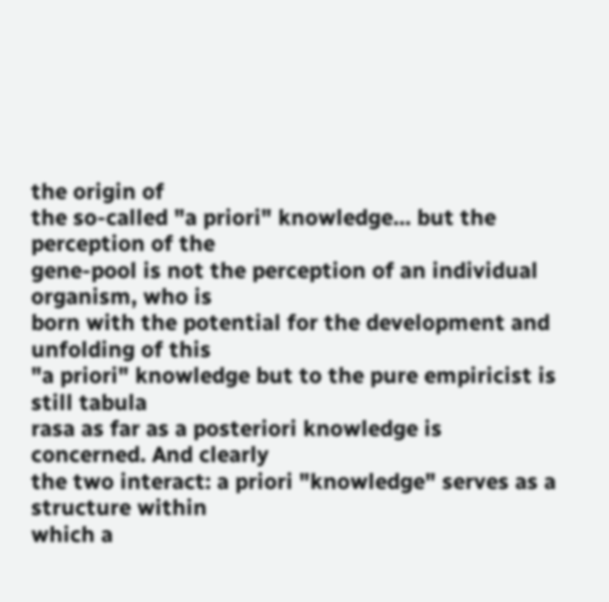the origin of
the so-called "a priori" knowledge... but the perception of the
gene-pool is not the perception of an individual organism, who is
born with the potential for the development and unfolding of this
"a priori" knowledge but to the pure empiricist is still tabula
rasa as far as a posteriori knowledge is concerned. And clearly
the two interact: a priori "knowledge" serves as a structure within
which a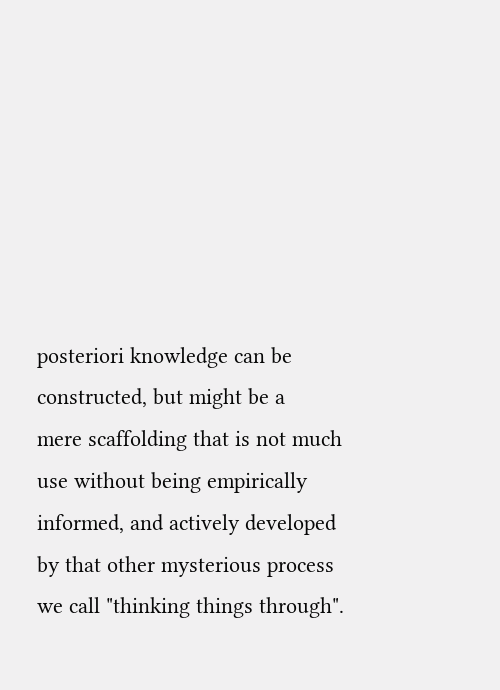posteriori knowledge can be constructed, but might be a
mere scaffolding that is not much use without being empirically
informed, and actively developed by that other mysterious process
we call "thinking things through".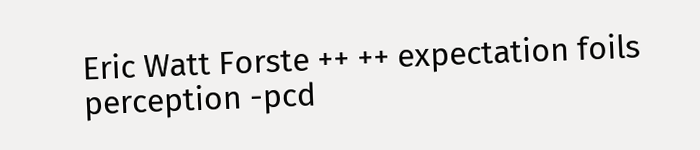Eric Watt Forste ++ ++ expectation foils perception -pcd